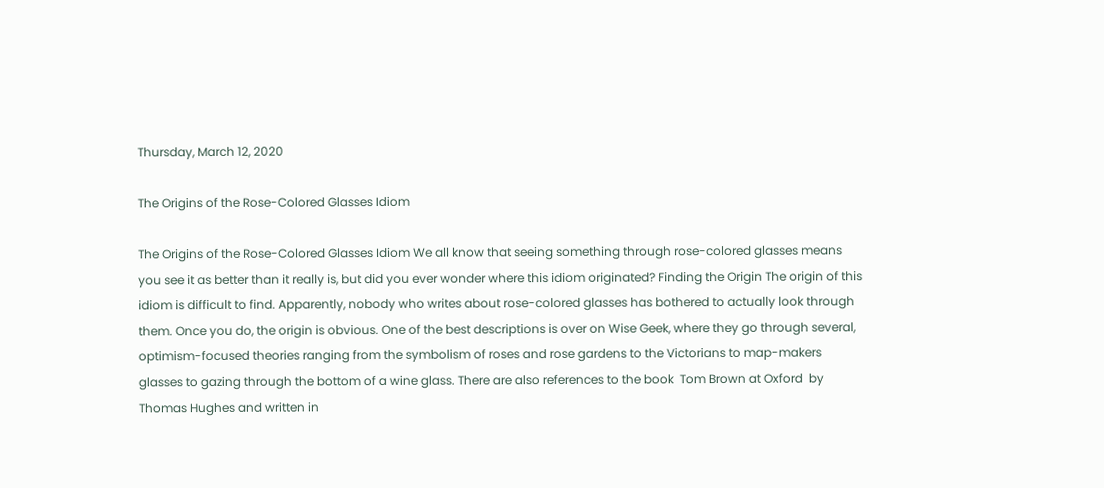Thursday, March 12, 2020

The Origins of the Rose-Colored Glasses Idiom

The Origins of the Rose-Colored Glasses Idiom We all know that seeing something through rose-colored glasses means you see it as better than it really is, but did you ever wonder where this idiom originated? Finding the Origin The origin of this idiom is difficult to find. Apparently, nobody who writes about rose-colored glasses has bothered to actually look through them. Once you do, the origin is obvious. One of the best descriptions is over on Wise Geek, where they go through several, optimism-focused theories ranging from the symbolism of roses and rose gardens to the Victorians to map-makers glasses to gazing through the bottom of a wine glass. There are also references to the book  Tom Brown at Oxford  by Thomas Hughes and written in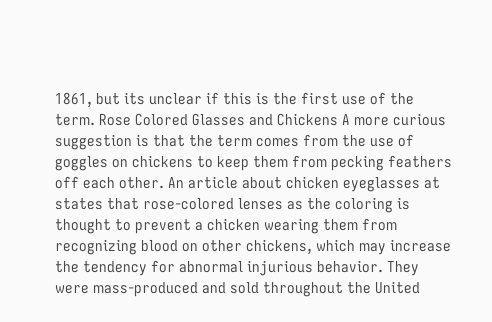1861, but its unclear if this is the first use of the term. Rose Colored Glasses and Chickens A more curious suggestion is that the term comes from the use of goggles on chickens to keep them from pecking feathers off each other. An article about chicken eyeglasses at states that rose-colored lenses as the coloring is thought to prevent a chicken wearing them from recognizing blood on other chickens, which may increase the tendency for abnormal injurious behavior. They were mass-produced and sold throughout the United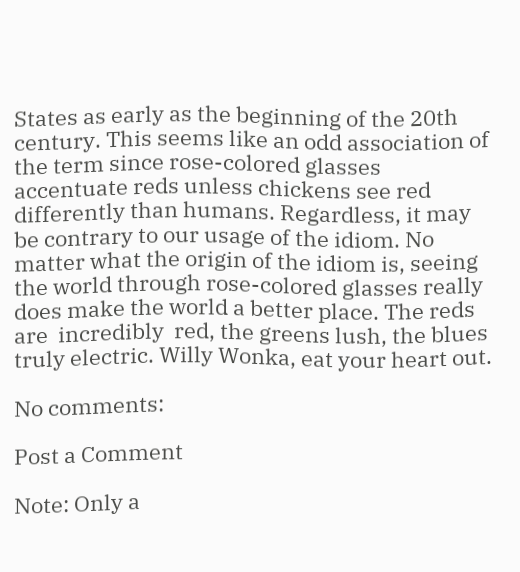States as early as the beginning of the 20th century. This seems like an odd association of the term since rose-colored glasses accentuate reds unless chickens see red differently than humans. Regardless, it may be contrary to our usage of the idiom. No matter what the origin of the idiom is, seeing the world through rose-colored glasses really does make the world a better place. The reds are  incredibly  red, the greens lush, the blues truly electric. Willy Wonka, eat your heart out.

No comments:

Post a Comment

Note: Only a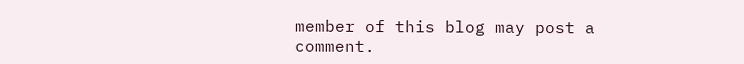member of this blog may post a comment.